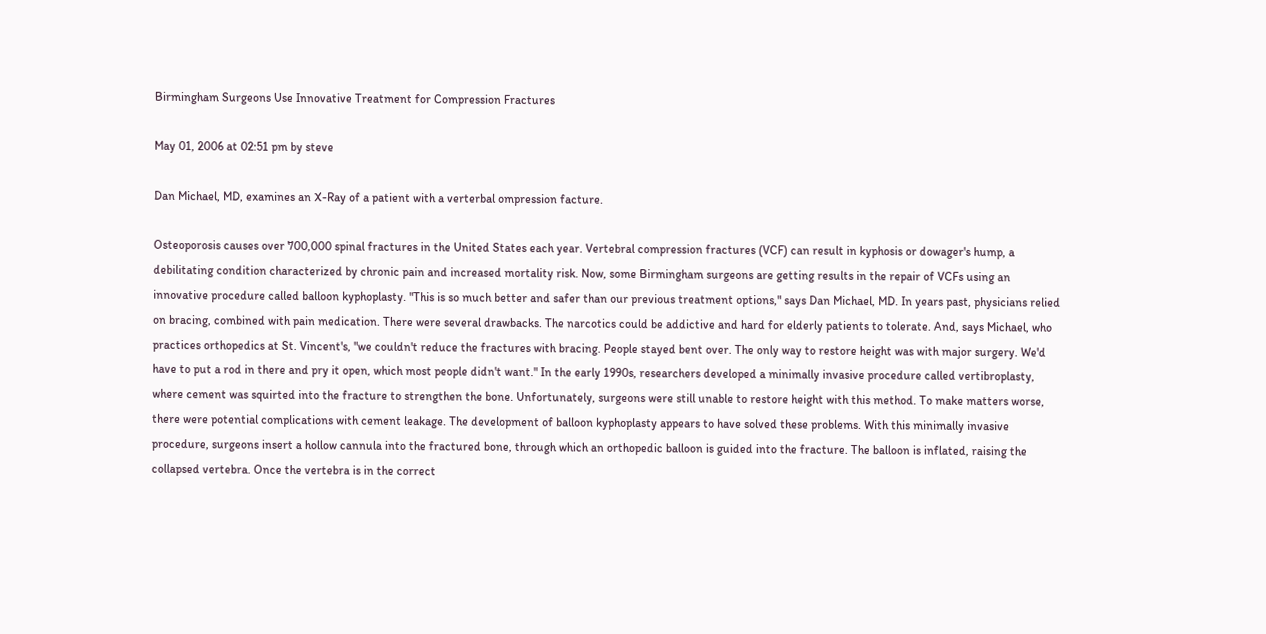Birmingham Surgeons Use Innovative Treatment for Compression Fractures

May 01, 2006 at 02:51 pm by steve

Dan Michael, MD, examines an X-Ray of a patient with a verterbal ompression facture.

Osteoporosis causes over 700,000 spinal fractures in the United States each year. Vertebral compression fractures (VCF) can result in kyphosis or dowager's hump, a debilitating condition characterized by chronic pain and increased mortality risk. Now, some Birmingham surgeons are getting results in the repair of VCFs using an innovative procedure called balloon kyphoplasty. "This is so much better and safer than our previous treatment options," says Dan Michael, MD. In years past, physicians relied on bracing, combined with pain medication. There were several drawbacks. The narcotics could be addictive and hard for elderly patients to tolerate. And, says Michael, who practices orthopedics at St. Vincent's, "we couldn't reduce the fractures with bracing. People stayed bent over. The only way to restore height was with major surgery. We'd have to put a rod in there and pry it open, which most people didn't want." In the early 1990s, researchers developed a minimally invasive procedure called vertibroplasty, where cement was squirted into the fracture to strengthen the bone. Unfortunately, surgeons were still unable to restore height with this method. To make matters worse, there were potential complications with cement leakage. The development of balloon kyphoplasty appears to have solved these problems. With this minimally invasive procedure, surgeons insert a hollow cannula into the fractured bone, through which an orthopedic balloon is guided into the fracture. The balloon is inflated, raising the collapsed vertebra. Once the vertebra is in the correct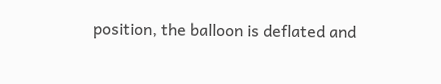position, the balloon is deflated and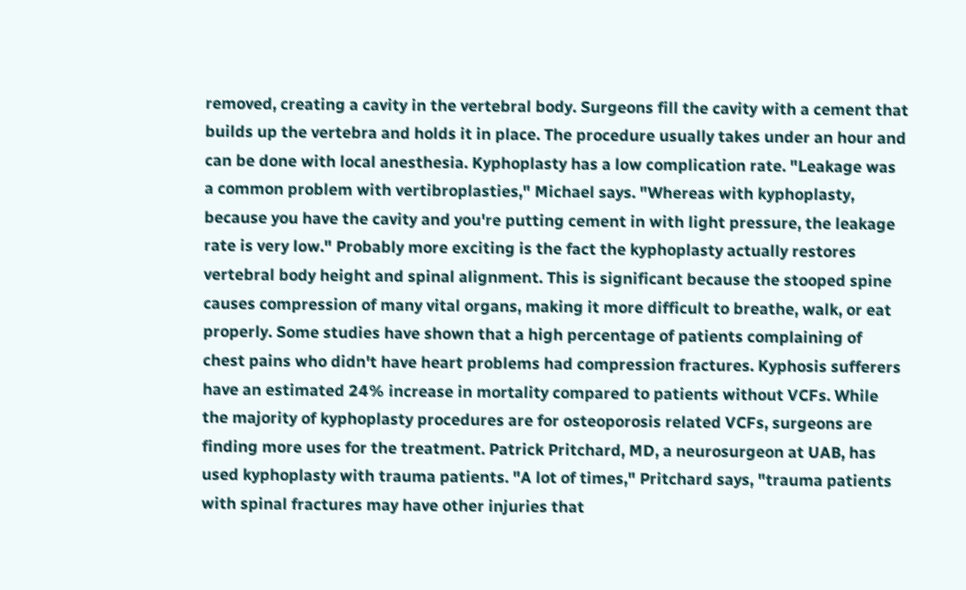removed, creating a cavity in the vertebral body. Surgeons fill the cavity with a cement that builds up the vertebra and holds it in place. The procedure usually takes under an hour and can be done with local anesthesia. Kyphoplasty has a low complication rate. "Leakage was a common problem with vertibroplasties," Michael says. "Whereas with kyphoplasty, because you have the cavity and you're putting cement in with light pressure, the leakage rate is very low." Probably more exciting is the fact the kyphoplasty actually restores vertebral body height and spinal alignment. This is significant because the stooped spine causes compression of many vital organs, making it more difficult to breathe, walk, or eat properly. Some studies have shown that a high percentage of patients complaining of chest pains who didn't have heart problems had compression fractures. Kyphosis sufferers have an estimated 24% increase in mortality compared to patients without VCFs. While the majority of kyphoplasty procedures are for osteoporosis related VCFs, surgeons are finding more uses for the treatment. Patrick Pritchard, MD, a neurosurgeon at UAB, has used kyphoplasty with trauma patients. "A lot of times," Pritchard says, "trauma patients with spinal fractures may have other injuries that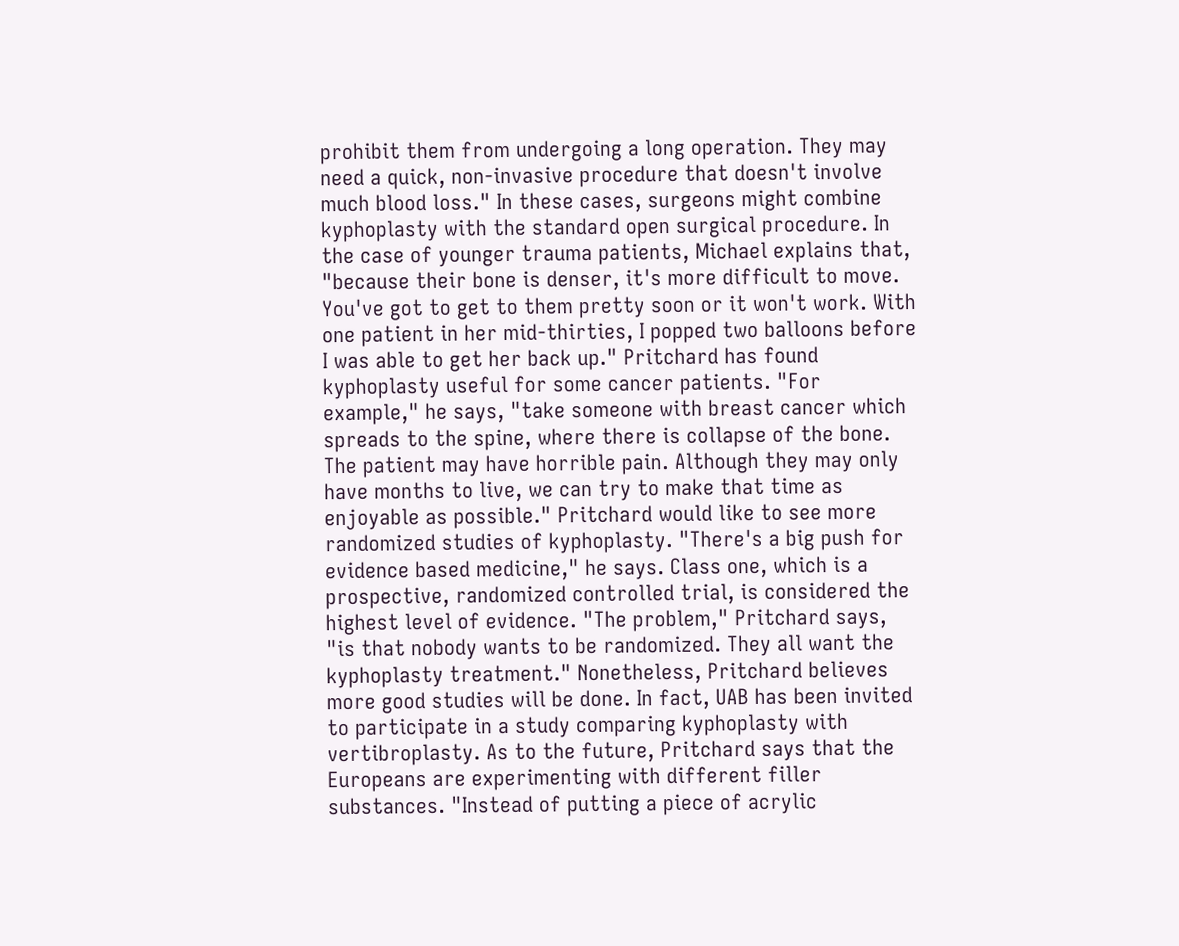prohibit them from undergoing a long operation. They may need a quick, non-invasive procedure that doesn't involve much blood loss." In these cases, surgeons might combine kyphoplasty with the standard open surgical procedure. In the case of younger trauma patients, Michael explains that, "because their bone is denser, it's more difficult to move. You've got to get to them pretty soon or it won't work. With one patient in her mid-thirties, I popped two balloons before I was able to get her back up." Pritchard has found kyphoplasty useful for some cancer patients. "For example," he says, "take someone with breast cancer which spreads to the spine, where there is collapse of the bone. The patient may have horrible pain. Although they may only have months to live, we can try to make that time as enjoyable as possible." Pritchard would like to see more randomized studies of kyphoplasty. "There's a big push for evidence based medicine," he says. Class one, which is a prospective, randomized controlled trial, is considered the highest level of evidence. "The problem," Pritchard says, "is that nobody wants to be randomized. They all want the kyphoplasty treatment." Nonetheless, Pritchard believes more good studies will be done. In fact, UAB has been invited to participate in a study comparing kyphoplasty with vertibroplasty. As to the future, Pritchard says that the Europeans are experimenting with different filler substances. "Instead of putting a piece of acrylic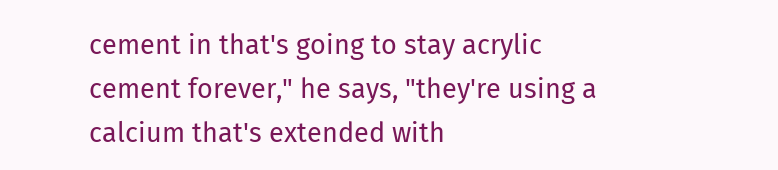cement in that's going to stay acrylic cement forever," he says, "they're using a calcium that's extended with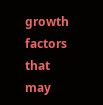growth factors that may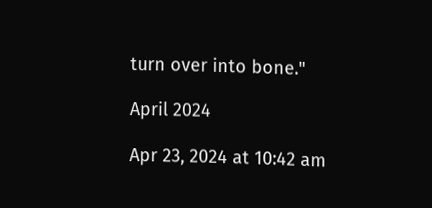turn over into bone."

April 2024

Apr 23, 2024 at 10:42 am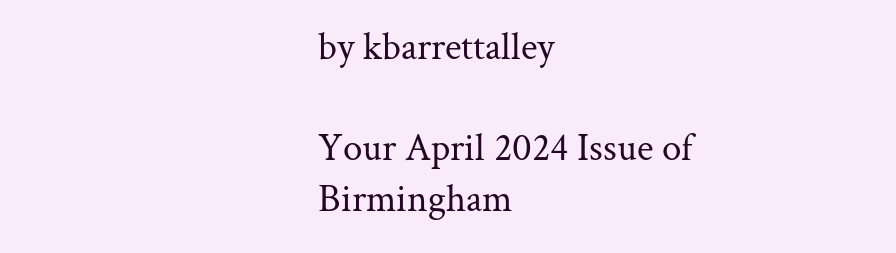by kbarrettalley

Your April 2024 Issue of Birmingham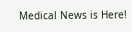Medical News is Here!